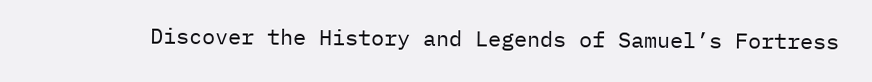Discover the History and Legends of Samuel’s Fortress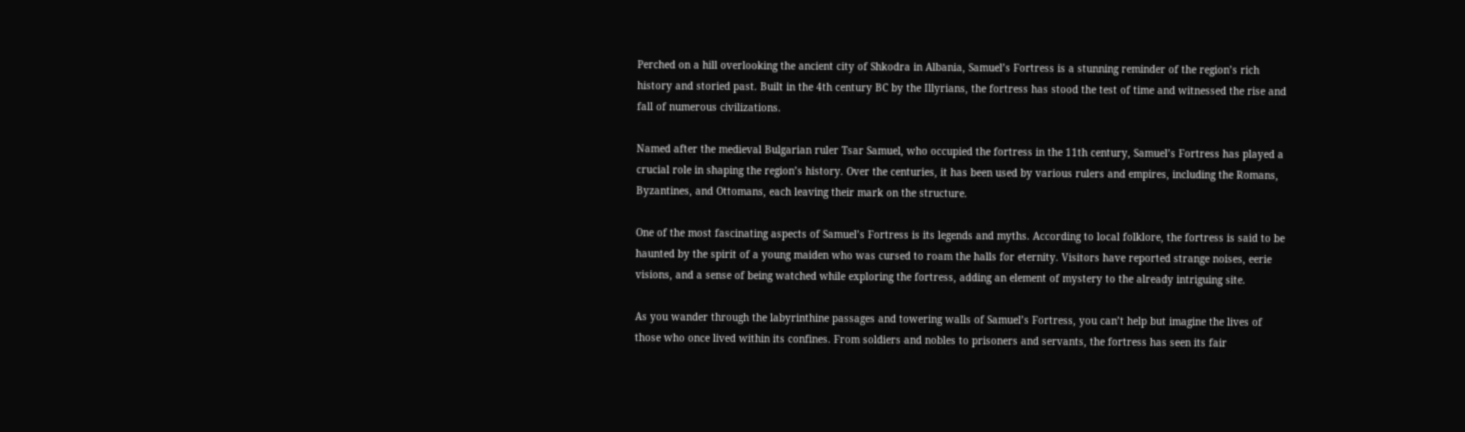Perched on a hill overlooking the ancient city of Shkodra in Albania, Samuel’s Fortress is a stunning reminder of the region’s rich history and storied past. Built in the 4th century BC by the Illyrians, the fortress has stood the test of time and witnessed the rise and fall of numerous civilizations.

Named after the medieval Bulgarian ruler Tsar Samuel, who occupied the fortress in the 11th century, Samuel’s Fortress has played a crucial role in shaping the region’s history. Over the centuries, it has been used by various rulers and empires, including the Romans, Byzantines, and Ottomans, each leaving their mark on the structure.

One of the most fascinating aspects of Samuel’s Fortress is its legends and myths. According to local folklore, the fortress is said to be haunted by the spirit of a young maiden who was cursed to roam the halls for eternity. Visitors have reported strange noises, eerie visions, and a sense of being watched while exploring the fortress, adding an element of mystery to the already intriguing site.

As you wander through the labyrinthine passages and towering walls of Samuel’s Fortress, you can’t help but imagine the lives of those who once lived within its confines. From soldiers and nobles to prisoners and servants, the fortress has seen its fair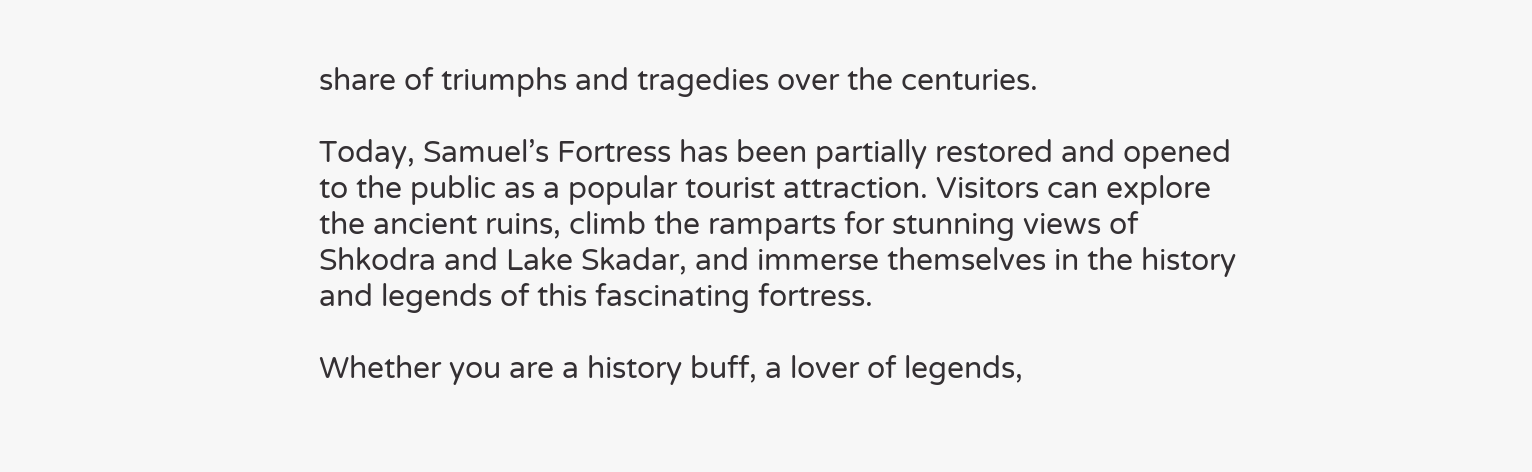share of triumphs and tragedies over the centuries.

Today, Samuel’s Fortress has been partially restored and opened to the public as a popular tourist attraction. Visitors can explore the ancient ruins, climb the ramparts for stunning views of Shkodra and Lake Skadar, and immerse themselves in the history and legends of this fascinating fortress.

Whether you are a history buff, a lover of legends,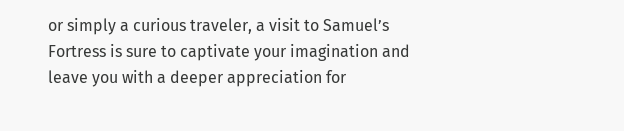or simply a curious traveler, a visit to Samuel’s Fortress is sure to captivate your imagination and leave you with a deeper appreciation for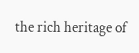the rich heritage of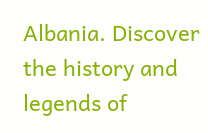Albania. Discover the history and legends of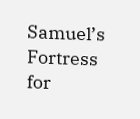Samuel’s Fortress for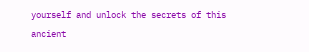yourself and unlock the secrets of this ancient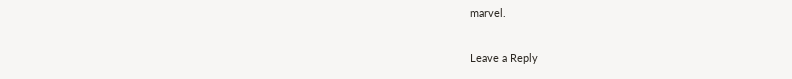marvel.

Leave a Reply